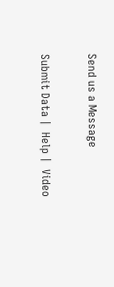Send us a Message

Submit Data |  Help |  Video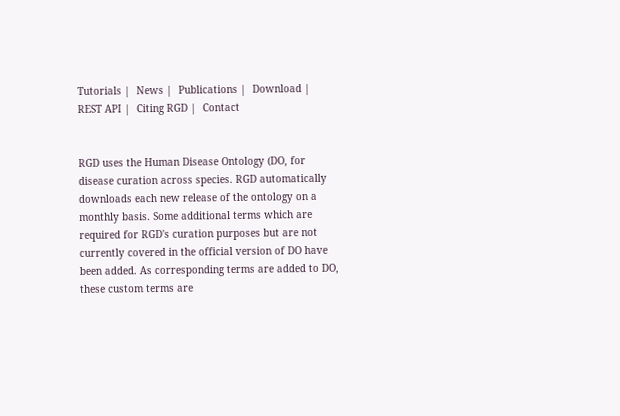Tutorials |  News |  Publications |  Download |  REST API |  Citing RGD |  Contact


RGD uses the Human Disease Ontology (DO, for disease curation across species. RGD automatically downloads each new release of the ontology on a monthly basis. Some additional terms which are required for RGD's curation purposes but are not currently covered in the official version of DO have been added. As corresponding terms are added to DO, these custom terms are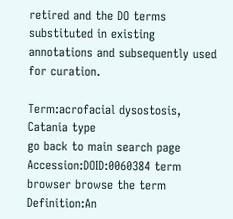retired and the DO terms substituted in existing annotations and subsequently used for curation.

Term:acrofacial dysostosis, Catania type
go back to main search page
Accession:DOID:0060384 term browser browse the term
Definition:An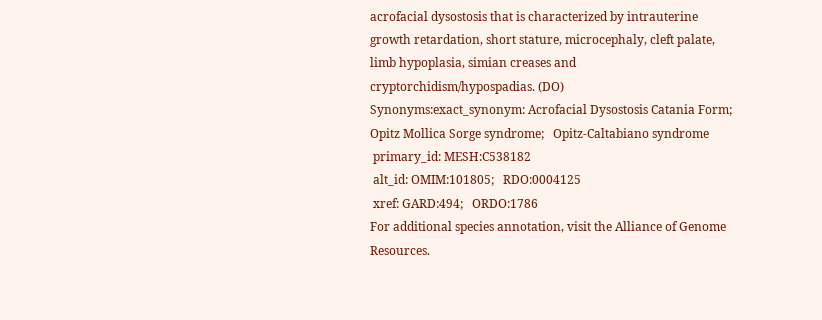acrofacial dysostosis that is characterized by intrauterine growth retardation, short stature, microcephaly, cleft palate, limb hypoplasia, simian creases and cryptorchidism/hypospadias. (DO)
Synonyms:exact_synonym: Acrofacial Dysostosis Catania Form;   Opitz Mollica Sorge syndrome;   Opitz-Caltabiano syndrome
 primary_id: MESH:C538182
 alt_id: OMIM:101805;   RDO:0004125
 xref: GARD:494;   ORDO:1786
For additional species annotation, visit the Alliance of Genome Resources.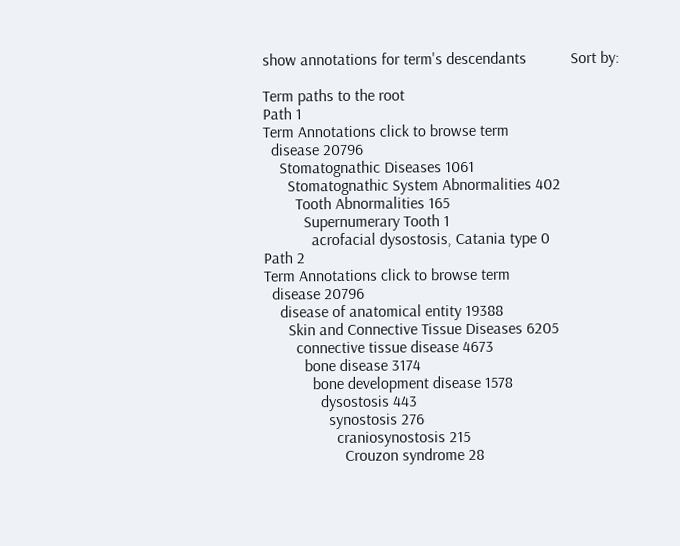show annotations for term's descendants           Sort by:

Term paths to the root
Path 1
Term Annotations click to browse term
  disease 20796
    Stomatognathic Diseases 1061
      Stomatognathic System Abnormalities 402
        Tooth Abnormalities 165
          Supernumerary Tooth 1
            acrofacial dysostosis, Catania type 0
Path 2
Term Annotations click to browse term
  disease 20796
    disease of anatomical entity 19388
      Skin and Connective Tissue Diseases 6205
        connective tissue disease 4673
          bone disease 3174
            bone development disease 1578
              dysostosis 443
                synostosis 276
                  craniosynostosis 215
                    Crouzon syndrome 28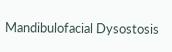Mandibulofacial Dysostosis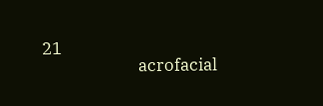21
                        acrofacial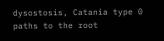dysostosis, Catania type 0
paths to the root